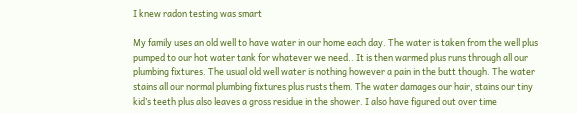I knew radon testing was smart

My family uses an old well to have water in our home each day. The water is taken from the well plus pumped to our hot water tank for whatever we need.. It is then warmed plus runs through all our plumbing fixtures. The usual old well water is nothing however a pain in the butt though. The water stains all our normal plumbing fixtures plus rusts them. The water damages our hair, stains our tiny kid’s teeth plus also leaves a gross residue in the shower. I also have figured out over time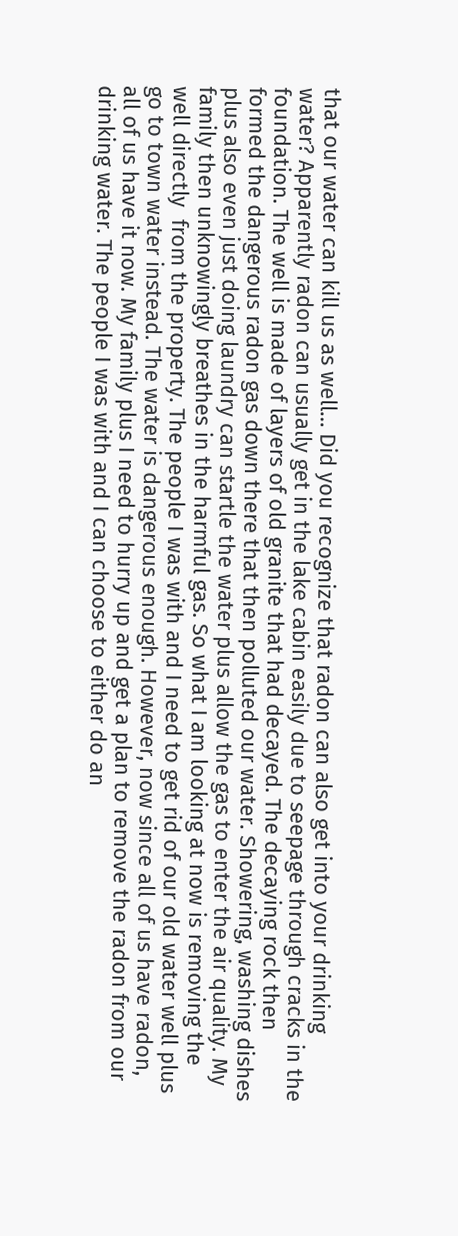that our water can kill us as well… Did you recognize that radon can also get into your drinking water? Apparently radon can usually get in the lake cabin easily due to seepage through cracks in the foundation. The well is made of layers of old granite that had decayed. The decaying rock then formed the dangerous radon gas down there that then polluted our water. Showering, washing dishes plus also even just doing laundry can startle the water plus allow the gas to enter the air quality. My family then unknowingly breathes in the harmful gas. So what I am looking at now is removing the well directly  from the property. The people I was with and I need to get rid of our old water well plus go to town water instead. The water is dangerous enough. However, now since all of us have radon, all of us have it now. My family plus I need to hurry up and get a plan to remove the radon from our drinking water. The people I was with and I can choose to either do an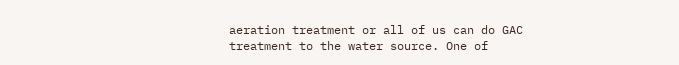aeration treatment or all of us can do GAC treatment to the water source. One of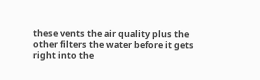these vents the air quality plus the other filters the water before it gets right into the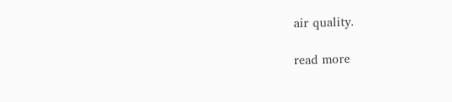air quality.

read more